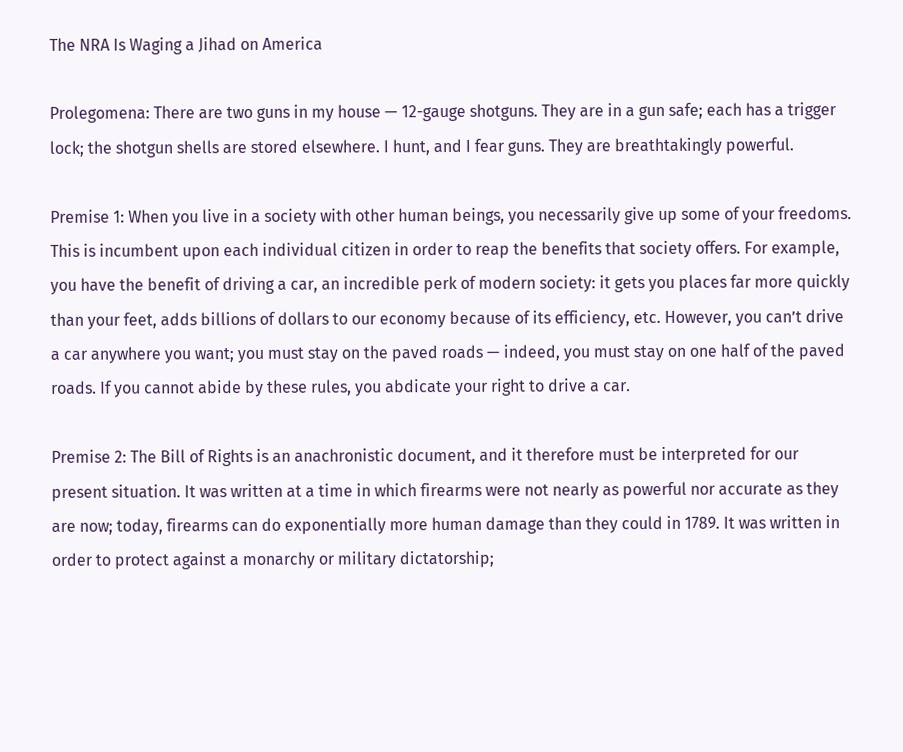The NRA Is Waging a Jihad on America

Prolegomena: There are two guns in my house — 12-gauge shotguns. They are in a gun safe; each has a trigger lock; the shotgun shells are stored elsewhere. I hunt, and I fear guns. They are breathtakingly powerful.

Premise 1: When you live in a society with other human beings, you necessarily give up some of your freedoms. This is incumbent upon each individual citizen in order to reap the benefits that society offers. For example, you have the benefit of driving a car, an incredible perk of modern society: it gets you places far more quickly than your feet, adds billions of dollars to our economy because of its efficiency, etc. However, you can’t drive a car anywhere you want; you must stay on the paved roads — indeed, you must stay on one half of the paved roads. If you cannot abide by these rules, you abdicate your right to drive a car.

Premise 2: The Bill of Rights is an anachronistic document, and it therefore must be interpreted for our present situation. It was written at a time in which firearms were not nearly as powerful nor accurate as they are now; today, firearms can do exponentially more human damage than they could in 1789. It was written in order to protect against a monarchy or military dictatorship;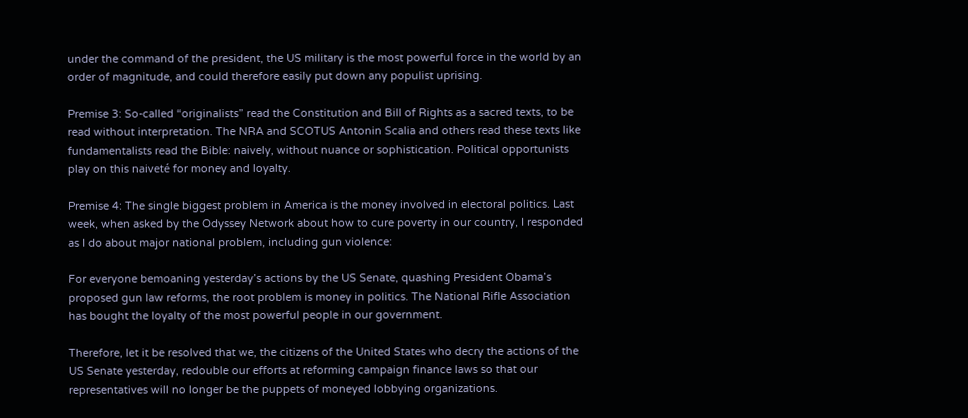under the command of the president, the US military is the most powerful force in the world by an order of magnitude, and could therefore easily put down any populist uprising.

Premise 3: So-called “originalists” read the Constitution and Bill of Rights as a sacred texts, to be read without interpretation. The NRA and SCOTUS Antonin Scalia and others read these texts like fundamentalists read the Bible: naively, without nuance or sophistication. Political opportunists play on this naiveté for money and loyalty.

Premise 4: The single biggest problem in America is the money involved in electoral politics. Last week, when asked by the Odyssey Network about how to cure poverty in our country, I responded as I do about major national problem, including gun violence:

For everyone bemoaning yesterday’s actions by the US Senate, quashing President Obama’s proposed gun law reforms, the root problem is money in politics. The National Rifle Association has bought the loyalty of the most powerful people in our government.

Therefore, let it be resolved that we, the citizens of the United States who decry the actions of the US Senate yesterday, redouble our efforts at reforming campaign finance laws so that our representatives will no longer be the puppets of moneyed lobbying organizations.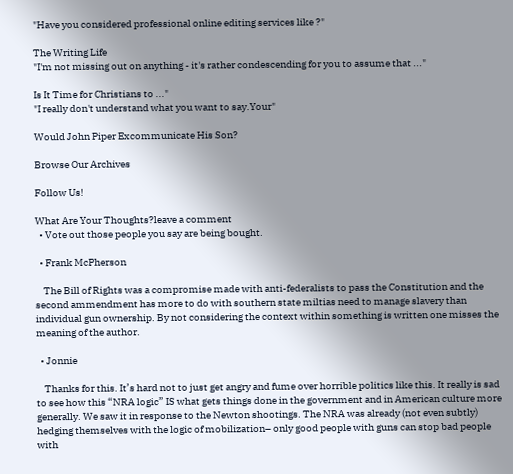"Have you considered professional online editing services like ?"

The Writing Life
"I'm not missing out on anything - it's rather condescending for you to assume that ..."

Is It Time for Christians to ..."
"I really don't understand what you want to say.Your"

Would John Piper Excommunicate His Son?

Browse Our Archives

Follow Us!

What Are Your Thoughts?leave a comment
  • Vote out those people you say are being bought.

  • Frank McPherson

    The Bill of Rights was a compromise made with anti-federalists to pass the Constitution and the second ammendment has more to do with southern state miltias need to manage slavery than individual gun ownership. By not considering the context within something is written one misses the meaning of the author.

  • Jonnie

    Thanks for this. It’s hard not to just get angry and fume over horrible politics like this. It really is sad to see how this “NRA logic” IS what gets things done in the government and in American culture more generally. We saw it in response to the Newton shootings. The NRA was already (not even subtly) hedging themselves with the logic of mobilization– only good people with guns can stop bad people with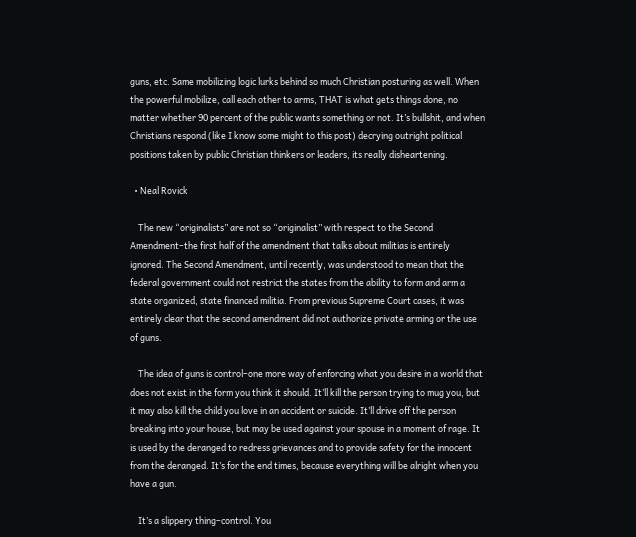guns, etc. Same mobilizing logic lurks behind so much Christian posturing as well. When the powerful mobilize, call each other to arms, THAT is what gets things done, no matter whether 90 percent of the public wants something or not. It’s bullshit, and when Christians respond (like I know some might to this post) decrying outright political positions taken by public Christian thinkers or leaders, its really disheartening.

  • Neal Rovick

    The new “originalists” are not so “originalist” with respect to the Second Amendment–the first half of the amendment that talks about militias is entirely ignored. The Second Amendment, until recently, was understood to mean that the federal government could not restrict the states from the ability to form and arm a state organized, state financed militia. From previous Supreme Court cases, it was entirely clear that the second amendment did not authorize private arming or the use of guns.

    The idea of guns is control–one more way of enforcing what you desire in a world that does not exist in the form you think it should. It’ll kill the person trying to mug you, but it may also kill the child you love in an accident or suicide. It’ll drive off the person breaking into your house, but may be used against your spouse in a moment of rage. It is used by the deranged to redress grievances and to provide safety for the innocent from the deranged. It’s for the end times, because everything will be alright when you have a gun.

    It’s a slippery thing–control. You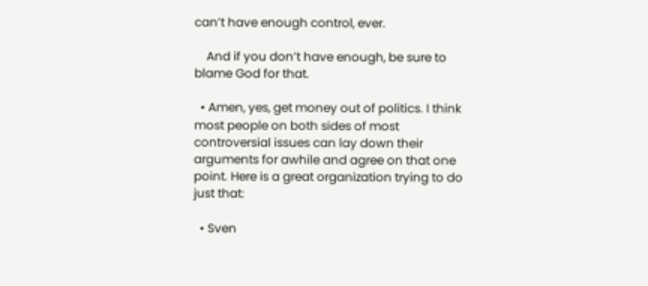can’t have enough control, ever.

    And if you don’t have enough, be sure to blame God for that.

  • Amen, yes, get money out of politics. I think most people on both sides of most controversial issues can lay down their arguments for awhile and agree on that one point. Here is a great organization trying to do just that:

  • Sven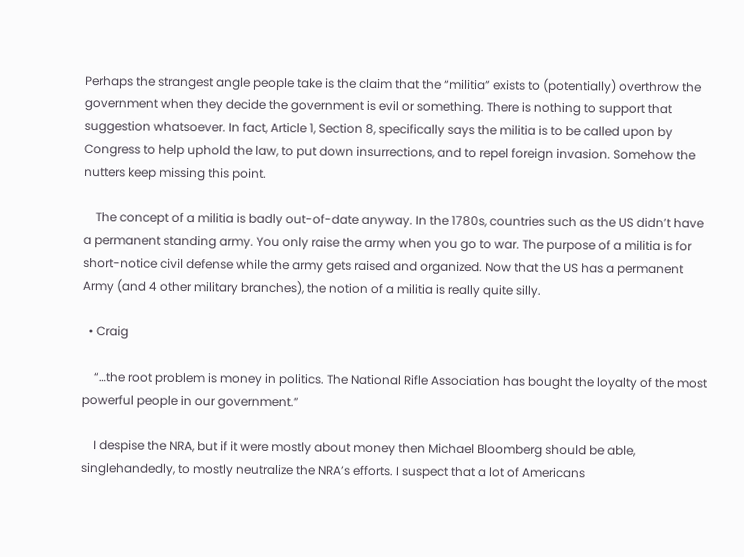Perhaps the strangest angle people take is the claim that the “militia” exists to (potentially) overthrow the government when they decide the government is evil or something. There is nothing to support that suggestion whatsoever. In fact, Article 1, Section 8, specifically says the militia is to be called upon by Congress to help uphold the law, to put down insurrections, and to repel foreign invasion. Somehow the nutters keep missing this point.

    The concept of a militia is badly out-of-date anyway. In the 1780s, countries such as the US didn’t have a permanent standing army. You only raise the army when you go to war. The purpose of a militia is for short-notice civil defense while the army gets raised and organized. Now that the US has a permanent Army (and 4 other military branches), the notion of a militia is really quite silly.

  • Craig

    “…the root problem is money in politics. The National Rifle Association has bought the loyalty of the most powerful people in our government.”

    I despise the NRA, but if it were mostly about money then Michael Bloomberg should be able, singlehandedly, to mostly neutralize the NRA’s efforts. I suspect that a lot of Americans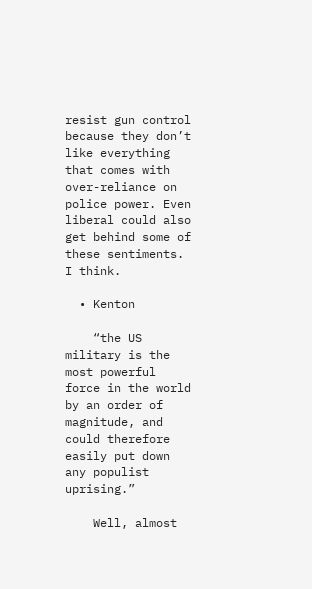resist gun control because they don’t like everything that comes with over-reliance on police power. Even liberal could also get behind some of these sentiments. I think.

  • Kenton

    “the US military is the most powerful force in the world by an order of magnitude, and could therefore easily put down any populist uprising.”

    Well, almost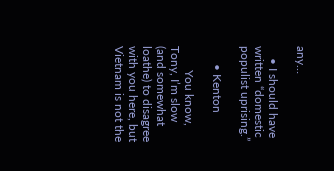any…

    • I should have written “domestic populist uprising.”

      • Kenton

        You know, Tony, I’m slow (and somewhat loathe) to disagree with you here, but Vietnam is not the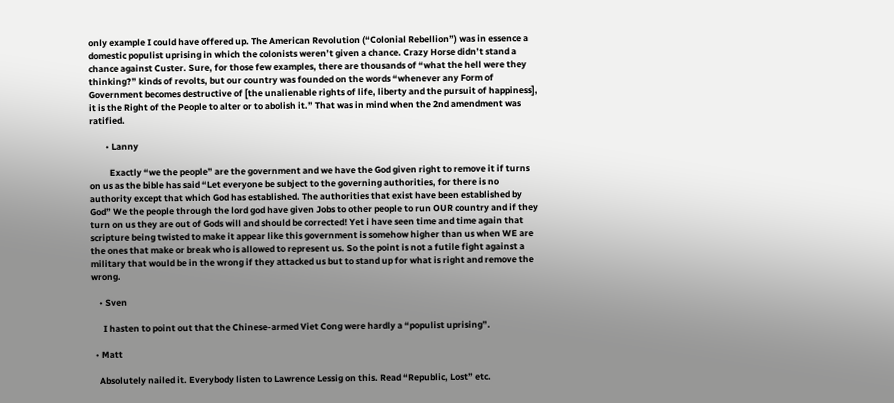only example I could have offered up. The American Revolution (“Colonial Rebellion”) was in essence a domestic populist uprising in which the colonists weren’t given a chance. Crazy Horse didn’t stand a chance against Custer. Sure, for those few examples, there are thousands of “what the hell were they thinking?” kinds of revolts, but our country was founded on the words “whenever any Form of Government becomes destructive of [the unalienable rights of life, liberty and the pursuit of happiness], it is the Right of the People to alter or to abolish it.” That was in mind when the 2nd amendment was ratified.

        • Lanny

          Exactly “we the people” are the government and we have the God given right to remove it if turns on us as the bible has said “Let everyone be subject to the governing authorities, for there is no authority except that which God has established. The authorities that exist have been established by God” We the people through the lord god have given Jobs to other people to run OUR country and if they turn on us they are out of Gods will and should be corrected! Yet i have seen time and time again that scripture being twisted to make it appear like this government is somehow higher than us when WE are the ones that make or break who is allowed to represent us. So the point is not a futile fight against a military that would be in the wrong if they attacked us but to stand up for what is right and remove the wrong.

    • Sven

      I hasten to point out that the Chinese-armed Viet Cong were hardly a “populist uprising”.

  • Matt

    Absolutely nailed it. Everybody listen to Lawrence Lessig on this. Read “Republic, Lost” etc.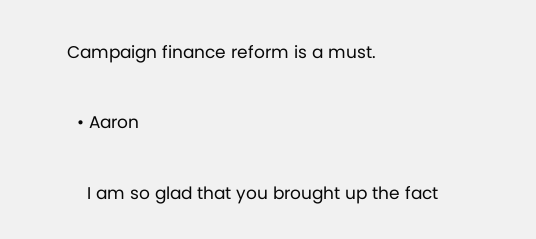Campaign finance reform is a must.

  • Aaron

    I am so glad that you brought up the fact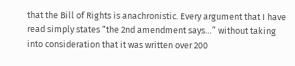that the Bill of Rights is anachronistic. Every argument that I have read simply states “the 2nd amendment says…” without taking into consideration that it was written over 200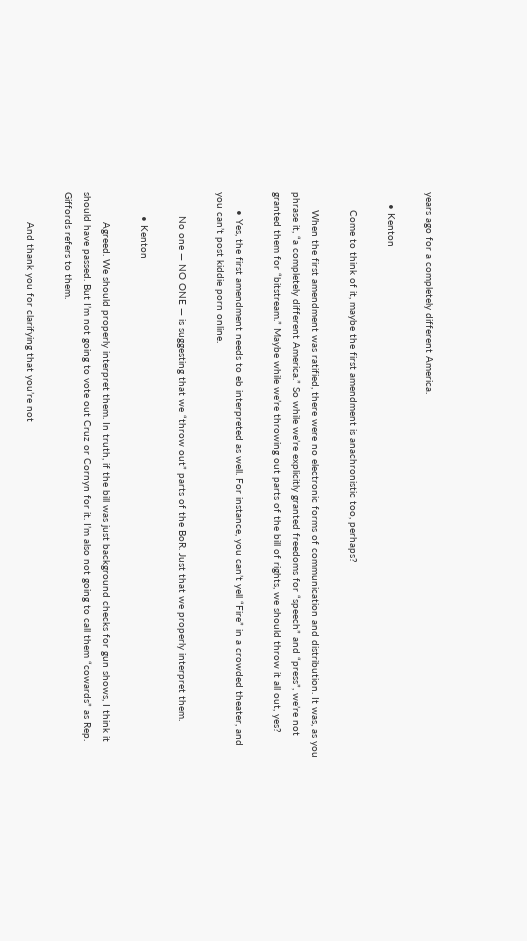years ago for a completely different America.

    • Kenton

      Come to think of it, maybe the first amendment is anachronistic too, perhaps?

      When the first amendment was ratified, there were no electronic forms of communication and distribution. It was, as you phrase it, “a completely different America.” So while we’re explicitly granted freedoms for “speech” and “press”, we’re not granted them for “bitstream.” Maybe while we’re throwing out parts of the bill of rights, we should throw it all out, yes?

      • Yes, the first amendment needs to eb interpreted as well. For instance, you can’t yell “Fire” in a crowded theater, and you can’t post kiddie porn online.

        No one — NO ONE — is suggesting that we “throw out” parts of the BoR. Just that we properly interpret them.

        • Kenton

          Agreed. We should properly interpret them. In truth, if the bill was just background checks for gun shows, I think it should have passed. But I’m not going to vote out Cruz or Cornyn for it. I’m also not going to call them “cowards” as Rep. Giffords refers to them.

          And thank you for clarifying that you’re not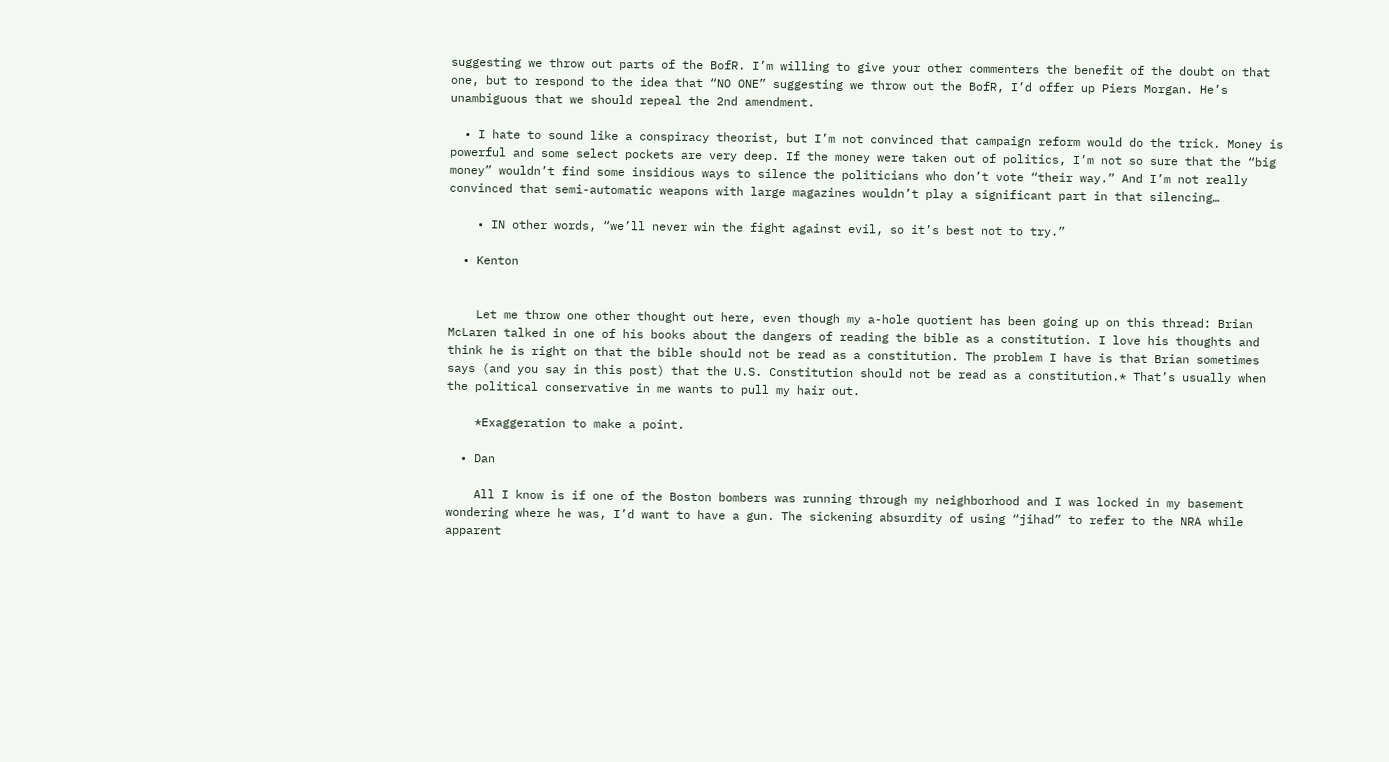suggesting we throw out parts of the BofR. I’m willing to give your other commenters the benefit of the doubt on that one, but to respond to the idea that “NO ONE” suggesting we throw out the BofR, I’d offer up Piers Morgan. He’s unambiguous that we should repeal the 2nd amendment.

  • I hate to sound like a conspiracy theorist, but I’m not convinced that campaign reform would do the trick. Money is powerful and some select pockets are very deep. If the money were taken out of politics, I’m not so sure that the “big money” wouldn’t find some insidious ways to silence the politicians who don’t vote “their way.” And I’m not really convinced that semi-automatic weapons with large magazines wouldn’t play a significant part in that silencing…

    • IN other words, “we’ll never win the fight against evil, so it’s best not to try.”

  • Kenton


    Let me throw one other thought out here, even though my a-hole quotient has been going up on this thread: Brian McLaren talked in one of his books about the dangers of reading the bible as a constitution. I love his thoughts and think he is right on that the bible should not be read as a constitution. The problem I have is that Brian sometimes says (and you say in this post) that the U.S. Constitution should not be read as a constitution.* That’s usually when the political conservative in me wants to pull my hair out.

    *Exaggeration to make a point.

  • Dan

    All I know is if one of the Boston bombers was running through my neighborhood and I was locked in my basement wondering where he was, I’d want to have a gun. The sickening absurdity of using “jihad” to refer to the NRA while apparent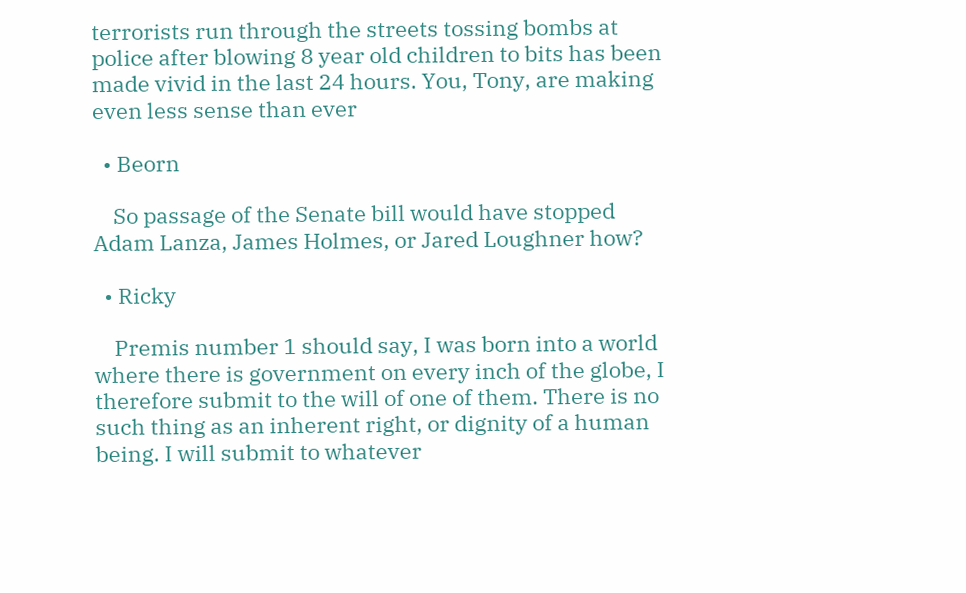terrorists run through the streets tossing bombs at police after blowing 8 year old children to bits has been made vivid in the last 24 hours. You, Tony, are making even less sense than ever

  • Beorn

    So passage of the Senate bill would have stopped Adam Lanza, James Holmes, or Jared Loughner how?

  • Ricky

    Premis number 1 should say, I was born into a world where there is government on every inch of the globe, I therefore submit to the will of one of them. There is no such thing as an inherent right, or dignity of a human being. I will submit to whatever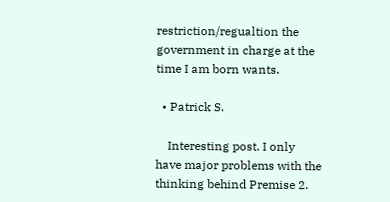restriction/regualtion the government in charge at the time I am born wants.

  • Patrick S.

    Interesting post. I only have major problems with the thinking behind Premise 2.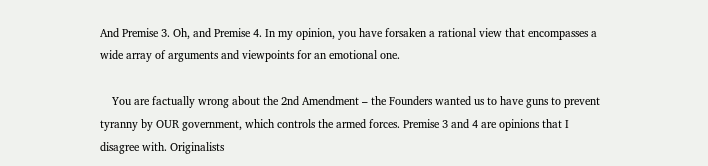And Premise 3. Oh, and Premise 4. In my opinion, you have forsaken a rational view that encompasses a wide array of arguments and viewpoints for an emotional one.

    You are factually wrong about the 2nd Amendment – the Founders wanted us to have guns to prevent tyranny by OUR government, which controls the armed forces. Premise 3 and 4 are opinions that I disagree with. Originalists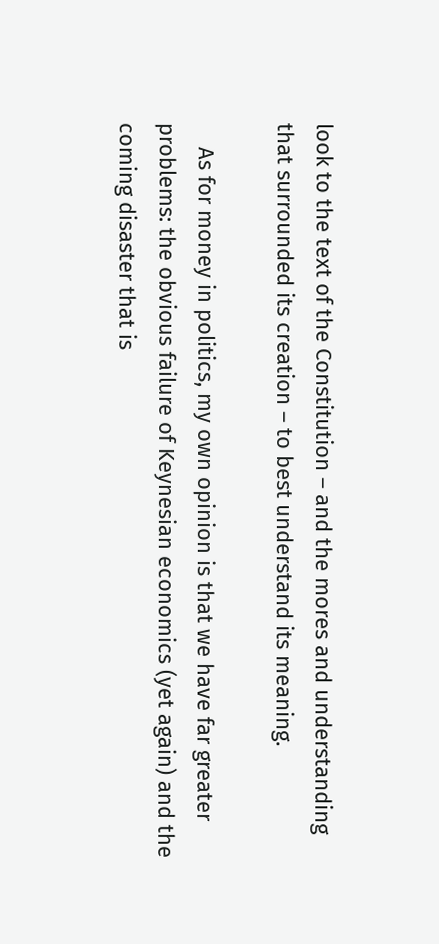look to the text of the Constitution – and the mores and understanding that surrounded its creation – to best understand its meaning.

    As for money in politics, my own opinion is that we have far greater problems: the obvious failure of Keynesian economics (yet again) and the coming disaster that is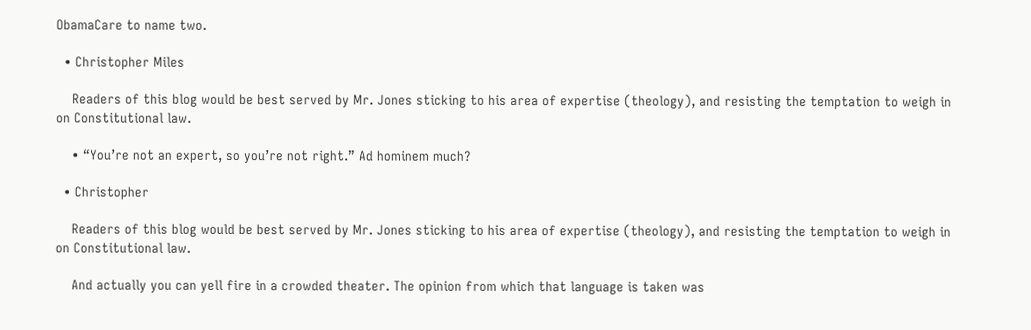ObamaCare to name two.

  • Christopher Miles

    Readers of this blog would be best served by Mr. Jones sticking to his area of expertise (theology), and resisting the temptation to weigh in on Constitutional law.

    • “You’re not an expert, so you’re not right.” Ad hominem much?

  • Christopher

    Readers of this blog would be best served by Mr. Jones sticking to his area of expertise (theology), and resisting the temptation to weigh in on Constitutional law.

    And actually you can yell fire in a crowded theater. The opinion from which that language is taken was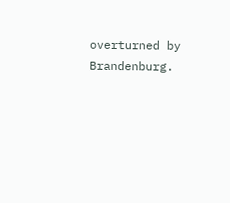overturned by Brandenburg.